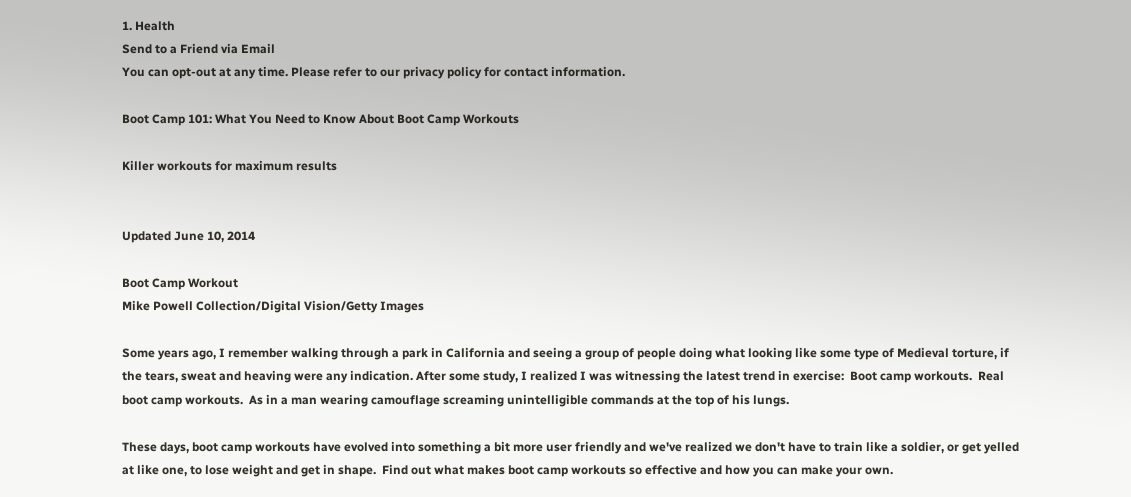1. Health
Send to a Friend via Email
You can opt-out at any time. Please refer to our privacy policy for contact information.

Boot Camp 101: What You Need to Know About Boot Camp Workouts

Killer workouts for maximum results


Updated June 10, 2014

Boot Camp Workout
Mike Powell Collection/Digital Vision/Getty Images

Some years ago, I remember walking through a park in California and seeing a group of people doing what looking like some type of Medieval torture, if the tears, sweat and heaving were any indication. After some study, I realized I was witnessing the latest trend in exercise:  Boot camp workouts.  Real boot camp workouts.  As in a man wearing camouflage screaming unintelligible commands at the top of his lungs.

These days, boot camp workouts have evolved into something a bit more user friendly and we've realized we don't have to train like a soldier, or get yelled at like one, to lose weight and get in shape.  Find out what makes boot camp workouts so effective and how you can make your own.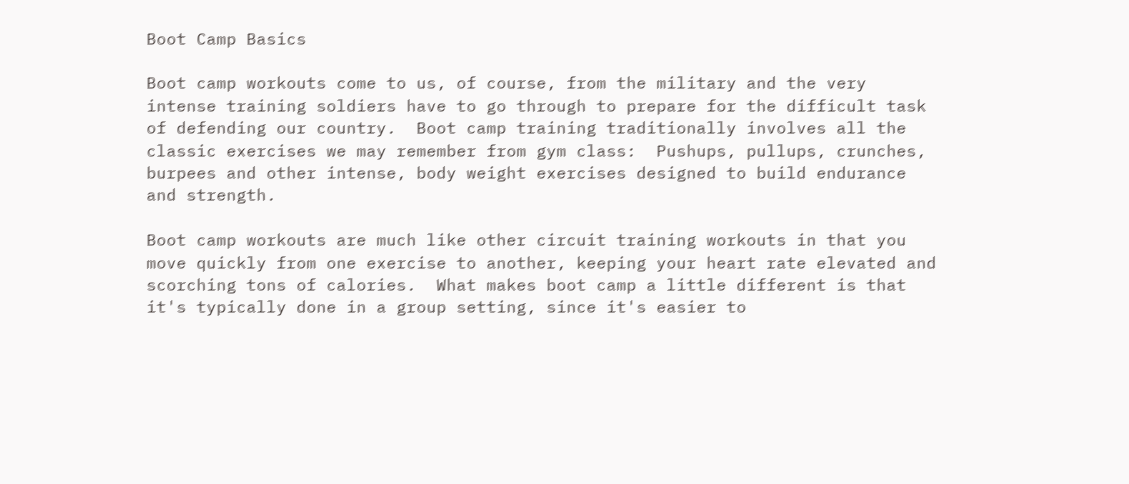Boot Camp Basics

Boot camp workouts come to us, of course, from the military and the very intense training soldiers have to go through to prepare for the difficult task of defending our country.  Boot camp training traditionally involves all the classic exercises we may remember from gym class:  Pushups, pullups, crunches, burpees and other intense, body weight exercises designed to build endurance and strength.

Boot camp workouts are much like other circuit training workouts in that you move quickly from one exercise to another, keeping your heart rate elevated and scorching tons of calories.  What makes boot camp a little different is that it's typically done in a group setting, since it's easier to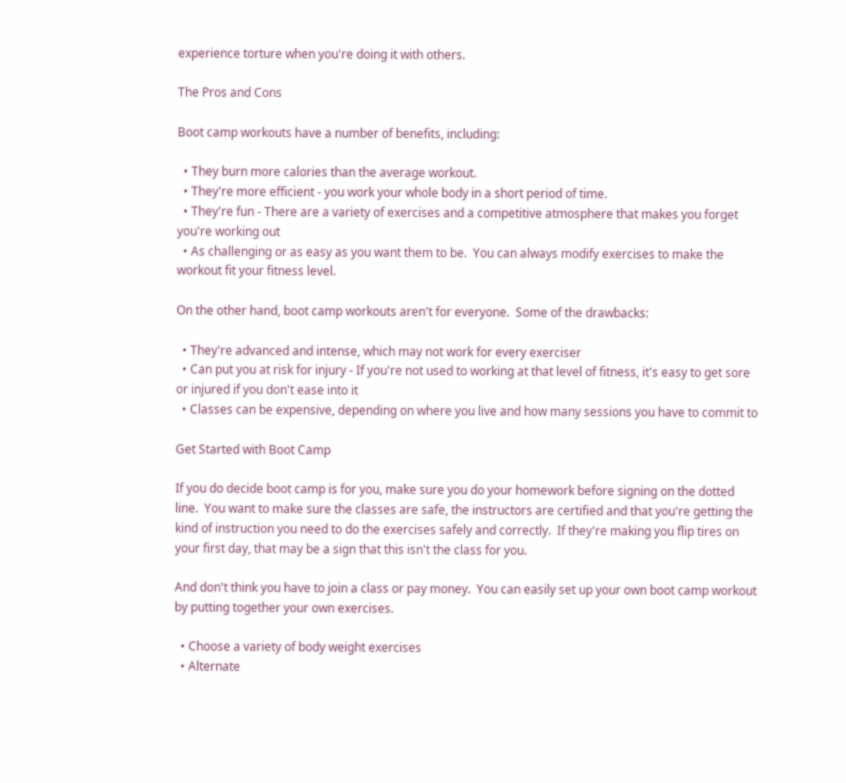experience torture when you're doing it with others.

The Pros and Cons

Boot camp workouts have a number of benefits, including:

  • They burn more calories than the average workout.
  • They're more efficient - you work your whole body in a short period of time.
  • They're fun - There are a variety of exercises and a competitive atmosphere that makes you forget you're working out
  • As challenging or as easy as you want them to be.  You can always modify exercises to make the workout fit your fitness level.

On the other hand, boot camp workouts aren't for everyone.  Some of the drawbacks:

  • They're advanced and intense, which may not work for every exerciser
  • Can put you at risk for injury - If you're not used to working at that level of fitness, it's easy to get sore or injured if you don't ease into it
  • Classes can be expensive, depending on where you live and how many sessions you have to commit to

Get Started with Boot Camp

If you do decide boot camp is for you, make sure you do your homework before signing on the dotted line.  You want to make sure the classes are safe, the instructors are certified and that you're getting the kind of instruction you need to do the exercises safely and correctly.  If they're making you flip tires on your first day, that may be a sign that this isn't the class for you.

And don't think you have to join a class or pay money.  You can easily set up your own boot camp workout by putting together your own exercises.

  • Choose a variety of body weight exercises
  • Alternate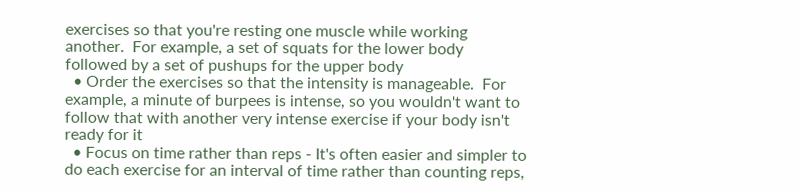exercises so that you're resting one muscle while working another.  For example, a set of squats for the lower body followed by a set of pushups for the upper body
  • Order the exercises so that the intensity is manageable.  For example, a minute of burpees is intense, so you wouldn't want to follow that with another very intense exercise if your body isn't ready for it
  • Focus on time rather than reps - It's often easier and simpler to do each exercise for an interval of time rather than counting reps,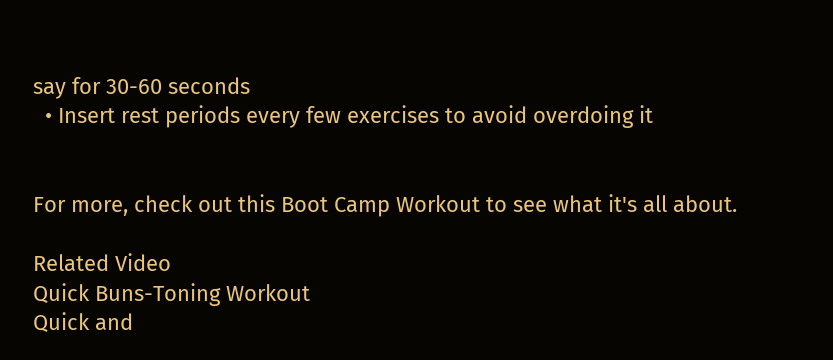say for 30-60 seconds
  • Insert rest periods every few exercises to avoid overdoing it


For more, check out this Boot Camp Workout to see what it's all about.

Related Video
Quick Buns-Toning Workout
Quick and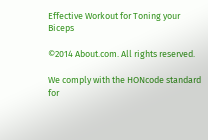Effective Workout for Toning your Biceps

©2014 About.com. All rights reserved.

We comply with the HONcode standard
for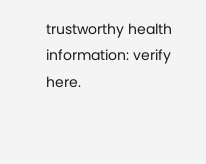trustworthy health
information: verify here.